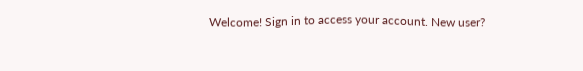Welcome! Sign in to access your account. New user?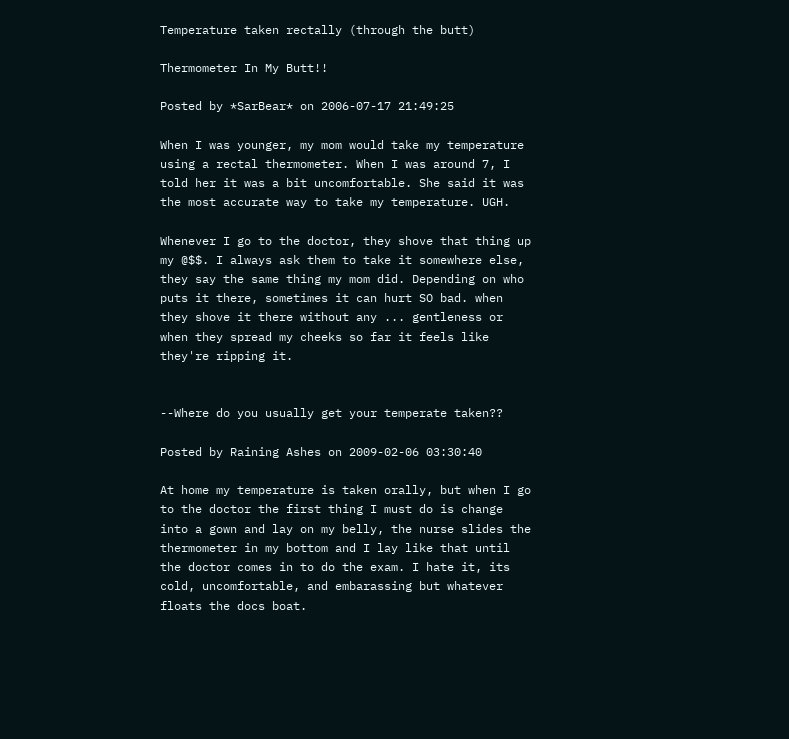Temperature taken rectally (through the butt)

Thermometer In My Butt!!

Posted by *SarBear* on 2006-07-17 21:49:25

When I was younger, my mom would take my temperature using a rectal thermometer. When I was around 7, I told her it was a bit uncomfortable. She said it was the most accurate way to take my temperature. UGH.

Whenever I go to the doctor, they shove that thing up my @$$. I always ask them to take it somewhere else, they say the same thing my mom did. Depending on who puts it there, sometimes it can hurt SO bad. when they shove it there without any ... gentleness or when they spread my cheeks so far it feels like they're ripping it.


--Where do you usually get your temperate taken??

Posted by Raining Ashes on 2009-02-06 03:30:40

At home my temperature is taken orally, but when I go to the doctor the first thing I must do is change into a gown and lay on my belly, the nurse slides the thermometer in my bottom and I lay like that until the doctor comes in to do the exam. I hate it, its cold, uncomfortable, and embarassing but whatever floats the docs boat.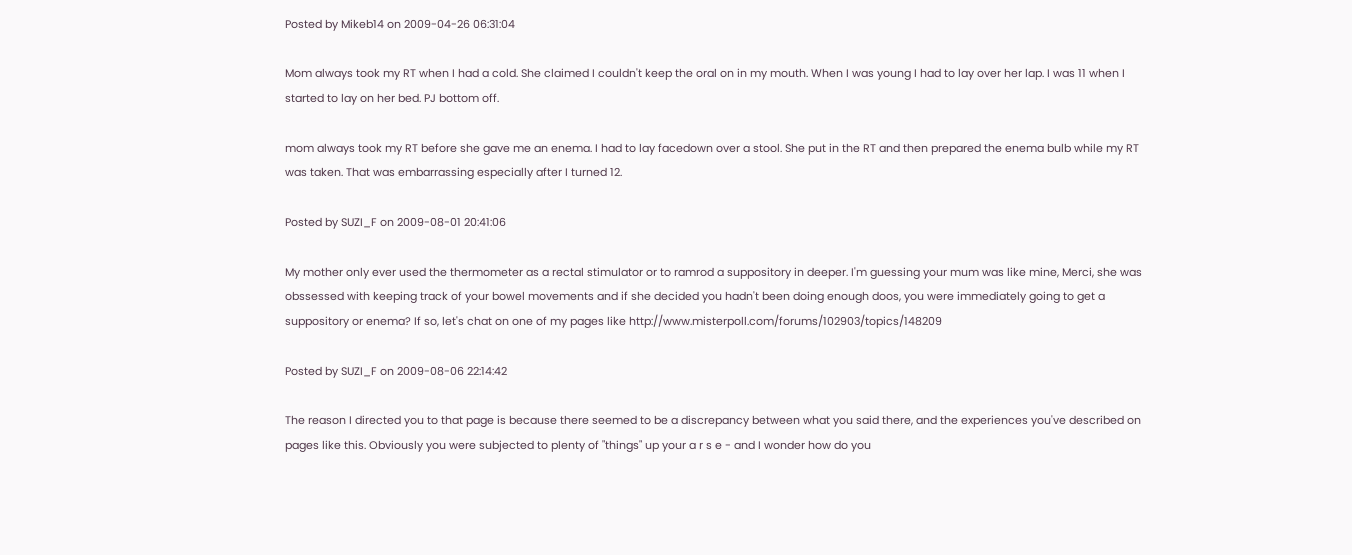Posted by Mikeb14 on 2009-04-26 06:31:04

Mom always took my RT when I had a cold. She claimed I couldn't keep the oral on in my mouth. When I was young I had to lay over her lap. I was 11 when I started to lay on her bed. PJ bottom off.

mom always took my RT before she gave me an enema. I had to lay facedown over a stool. She put in the RT and then prepared the enema bulb while my RT was taken. That was embarrassing especially after I turned 12.

Posted by SUZI_F on 2009-08-01 20:41:06

My mother only ever used the thermometer as a rectal stimulator or to ramrod a suppository in deeper. I'm guessing your mum was like mine, Merci, she was obssessed with keeping track of your bowel movements and if she decided you hadn't been doing enough doos, you were immediately going to get a suppository or enema? If so, let's chat on one of my pages like http://www.misterpoll.com/forums/102903/topics/148209

Posted by SUZI_F on 2009-08-06 22:14:42

The reason I directed you to that page is because there seemed to be a discrepancy between what you said there, and the experiences you've described on pages like this. Obviously you were subjected to plenty of "things" up your a r s e - and I wonder how do you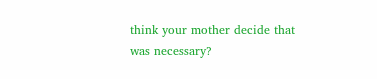think your mother decide that was necessary?